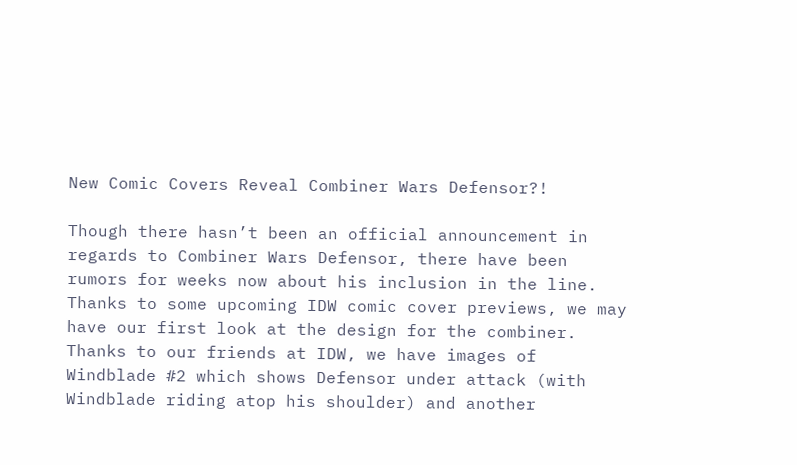New Comic Covers Reveal Combiner Wars Defensor?!

Though there hasn’t been an official announcement in regards to Combiner Wars Defensor, there have been rumors for weeks now about his inclusion in the line.  Thanks to some upcoming IDW comic cover previews, we may have our first look at the design for the combiner.
Thanks to our friends at IDW, we have images of Windblade #2 which shows Defensor under attack (with Windblade riding atop his shoulder) and another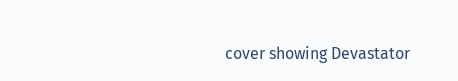cover showing Devastator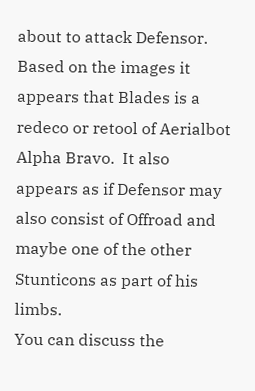about to attack Defensor.  Based on the images it appears that Blades is a redeco or retool of Aerialbot Alpha Bravo.  It also appears as if Defensor may also consist of Offroad and maybe one of the other Stunticons as part of his limbs.
You can discuss the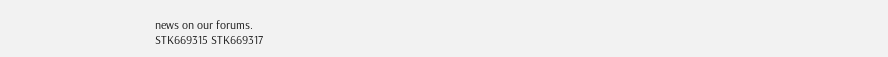news on our forums.
STK669315 STK669317